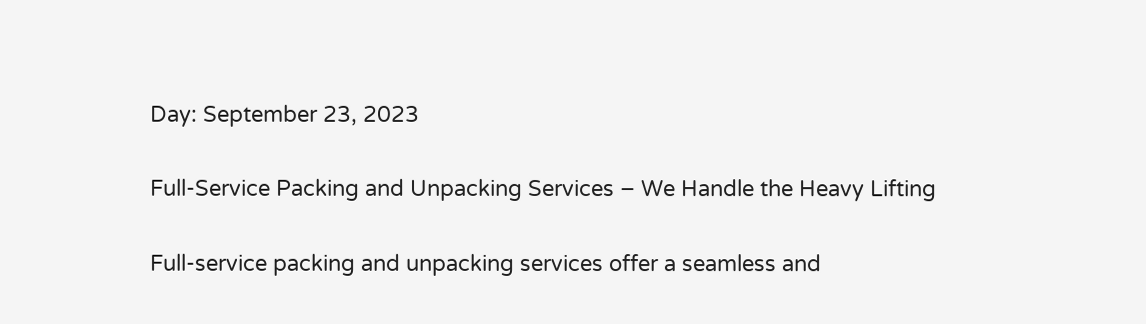Day: September 23, 2023

Full-Service Packing and Unpacking Services – We Handle the Heavy Lifting

Full-service packing and unpacking services offer a seamless and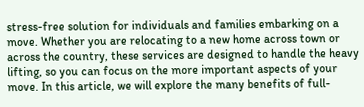stress-free solution for individuals and families embarking on a move. Whether you are relocating to a new home across town or across the country, these services are designed to handle the heavy lifting, so you can focus on the more important aspects of your move. In this article, we will explore the many benefits of full-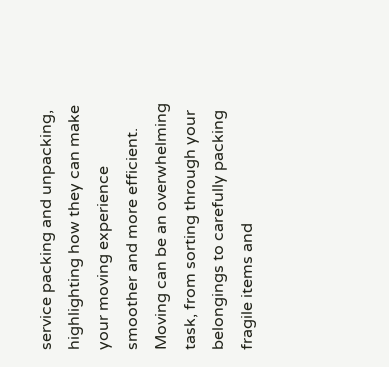service packing and unpacking, highlighting how they can make your moving experience smoother and more efficient. Moving can be an overwhelming task, from sorting through your belongings to carefully packing fragile items and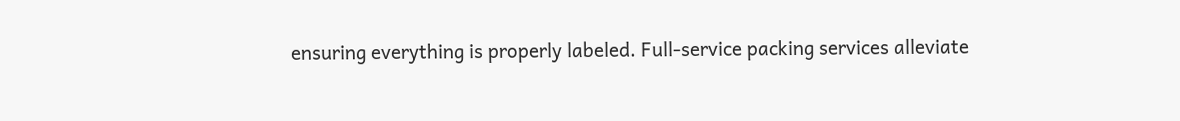ensuring everything is properly labeled. Full-service packing services alleviate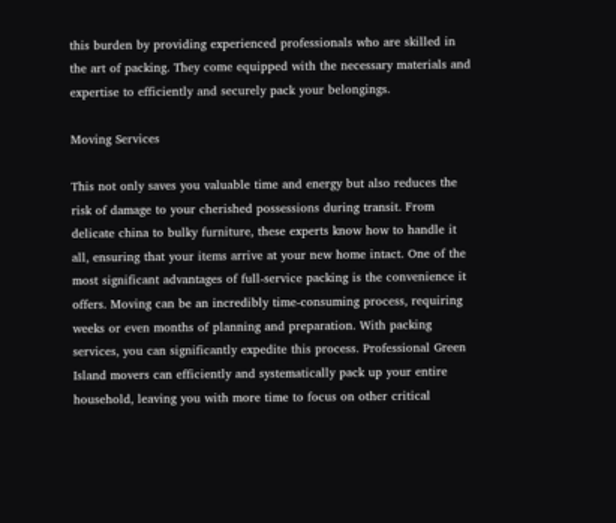this burden by providing experienced professionals who are skilled in the art of packing. They come equipped with the necessary materials and expertise to efficiently and securely pack your belongings.

Moving Services

This not only saves you valuable time and energy but also reduces the risk of damage to your cherished possessions during transit. From delicate china to bulky furniture, these experts know how to handle it all, ensuring that your items arrive at your new home intact. One of the most significant advantages of full-service packing is the convenience it offers. Moving can be an incredibly time-consuming process, requiring weeks or even months of planning and preparation. With packing services, you can significantly expedite this process. Professional Green Island movers can efficiently and systematically pack up your entire household, leaving you with more time to focus on other critical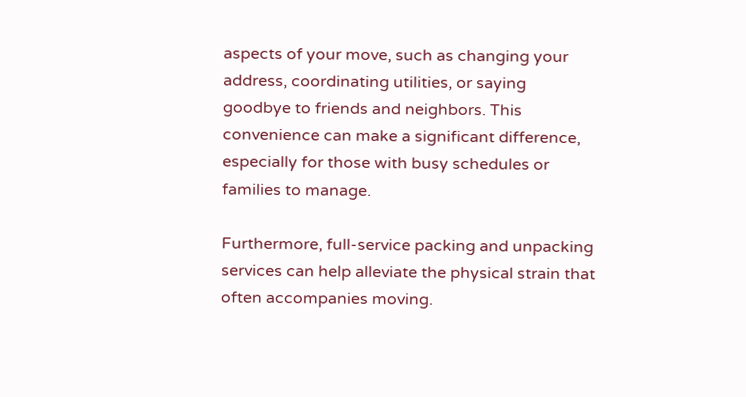aspects of your move, such as changing your address, coordinating utilities, or saying goodbye to friends and neighbors. This convenience can make a significant difference, especially for those with busy schedules or families to manage.

Furthermore, full-service packing and unpacking services can help alleviate the physical strain that often accompanies moving.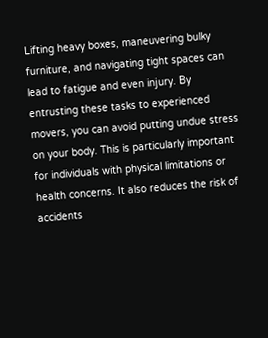Lifting heavy boxes, maneuvering bulky furniture, and navigating tight spaces can lead to fatigue and even injury. By entrusting these tasks to experienced movers, you can avoid putting undue stress on your body. This is particularly important for individuals with physical limitations or health concerns. It also reduces the risk of accidents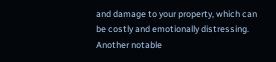and damage to your property, which can be costly and emotionally distressing. Another notable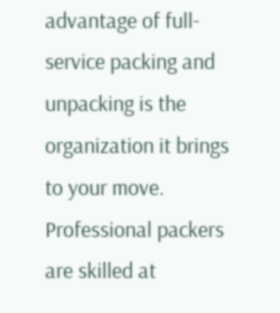advantage of full-service packing and unpacking is the organization it brings to your move. Professional packers are skilled at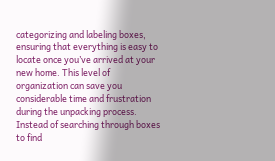categorizing and labeling boxes, ensuring that everything is easy to locate once you’ve arrived at your new home. This level of organization can save you considerable time and frustration during the unpacking process. Instead of searching through boxes to find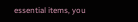essential items, you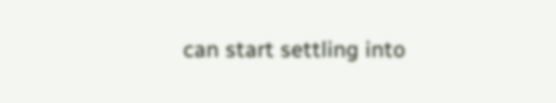can start settling into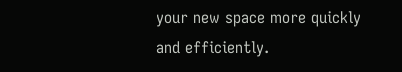your new space more quickly and efficiently.